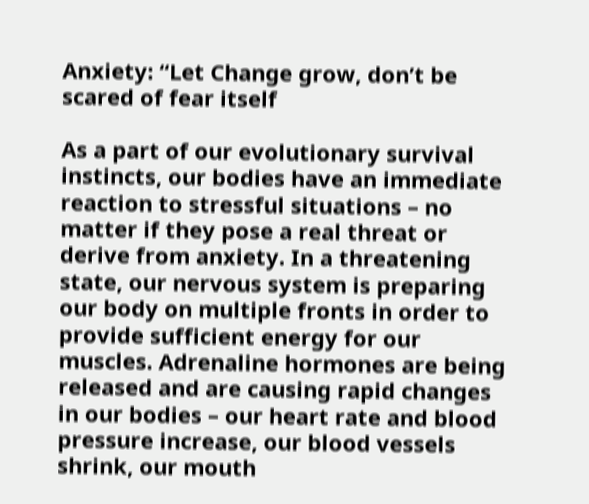Anxiety: “Let Change grow, don’t be scared of fear itself

As a part of our evolutionary survival instincts, our bodies have an immediate reaction to stressful situations – no matter if they pose a real threat or derive from anxiety. In a threatening state, our nervous system is preparing our body on multiple fronts in order to provide sufficient energy for our muscles. Adrenaline hormones are being released and are causing rapid changes in our bodies – our heart rate and blood pressure increase, our blood vessels shrink, our mouth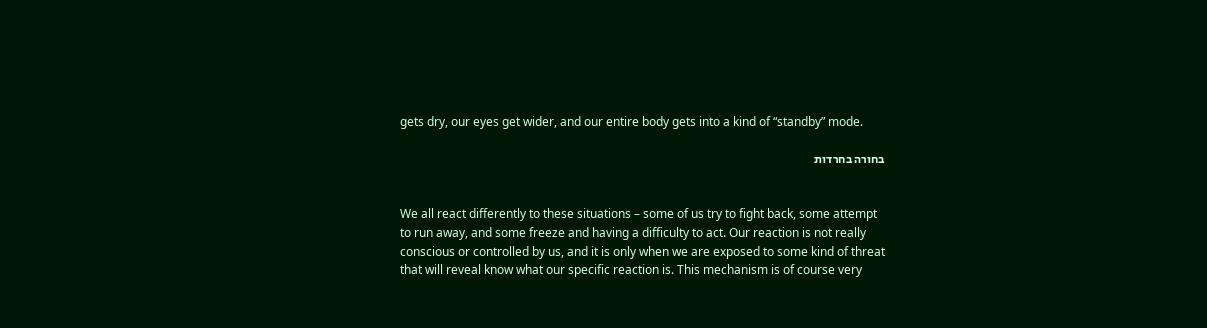gets dry, our eyes get wider, and our entire body gets into a kind of “standby” mode.

בחורה בחרדות


We all react differently to these situations – some of us try to fight back, some attempt to run away, and some freeze and having a difficulty to act. Our reaction is not really conscious or controlled by us, and it is only when we are exposed to some kind of threat that will reveal know what our specific reaction is. This mechanism is of course very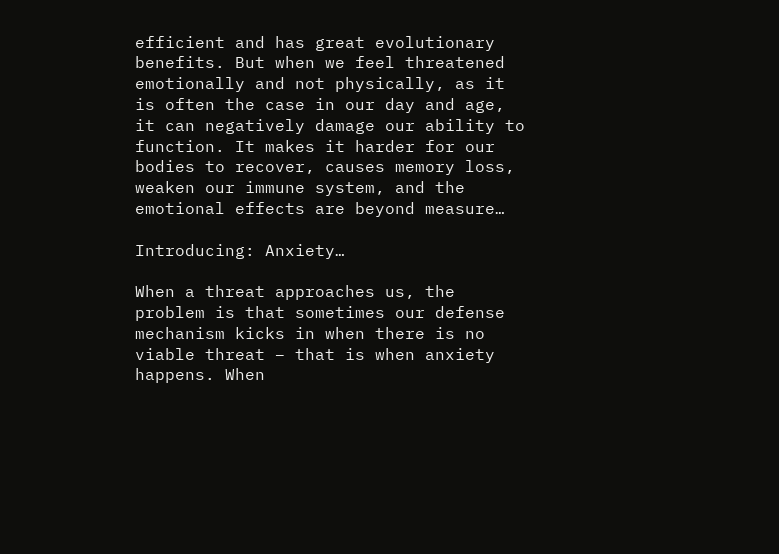efficient and has great evolutionary benefits. But when we feel threatened emotionally and not physically, as it is often the case in our day and age, it can negatively damage our ability to function. It makes it harder for our bodies to recover, causes memory loss, weaken our immune system, and the emotional effects are beyond measure…

Introducing: Anxiety…

When a threat approaches us, the problem is that sometimes our defense mechanism kicks in when there is no viable threat – that is when anxiety happens. When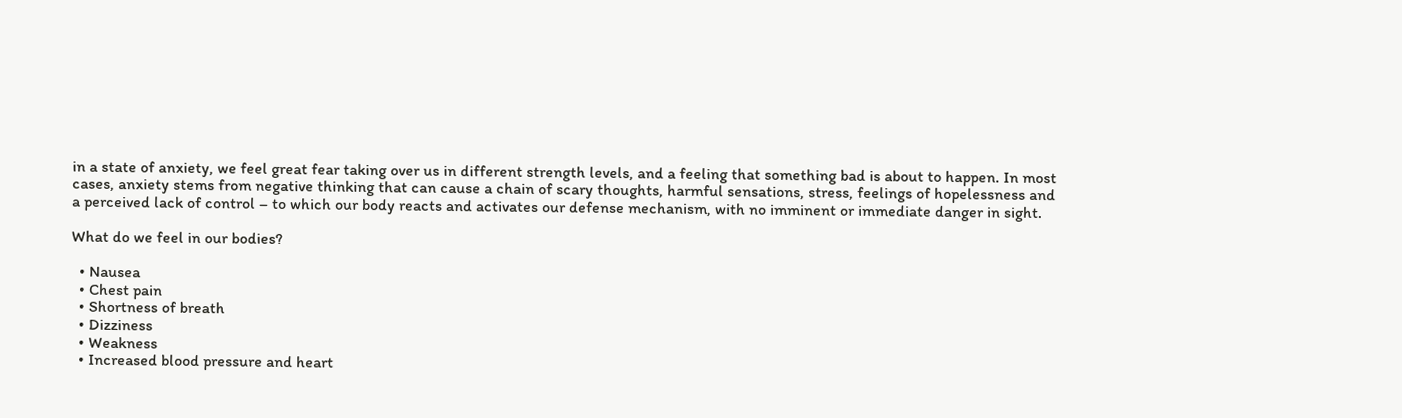in a state of anxiety, we feel great fear taking over us in different strength levels, and a feeling that something bad is about to happen. In most cases, anxiety stems from negative thinking that can cause a chain of scary thoughts, harmful sensations, stress, feelings of hopelessness and a perceived lack of control – to which our body reacts and activates our defense mechanism, with no imminent or immediate danger in sight.

What do we feel in our bodies?

  • Nausea
  • Chest pain
  • Shortness of breath
  • Dizziness
  • Weakness
  • Increased blood pressure and heart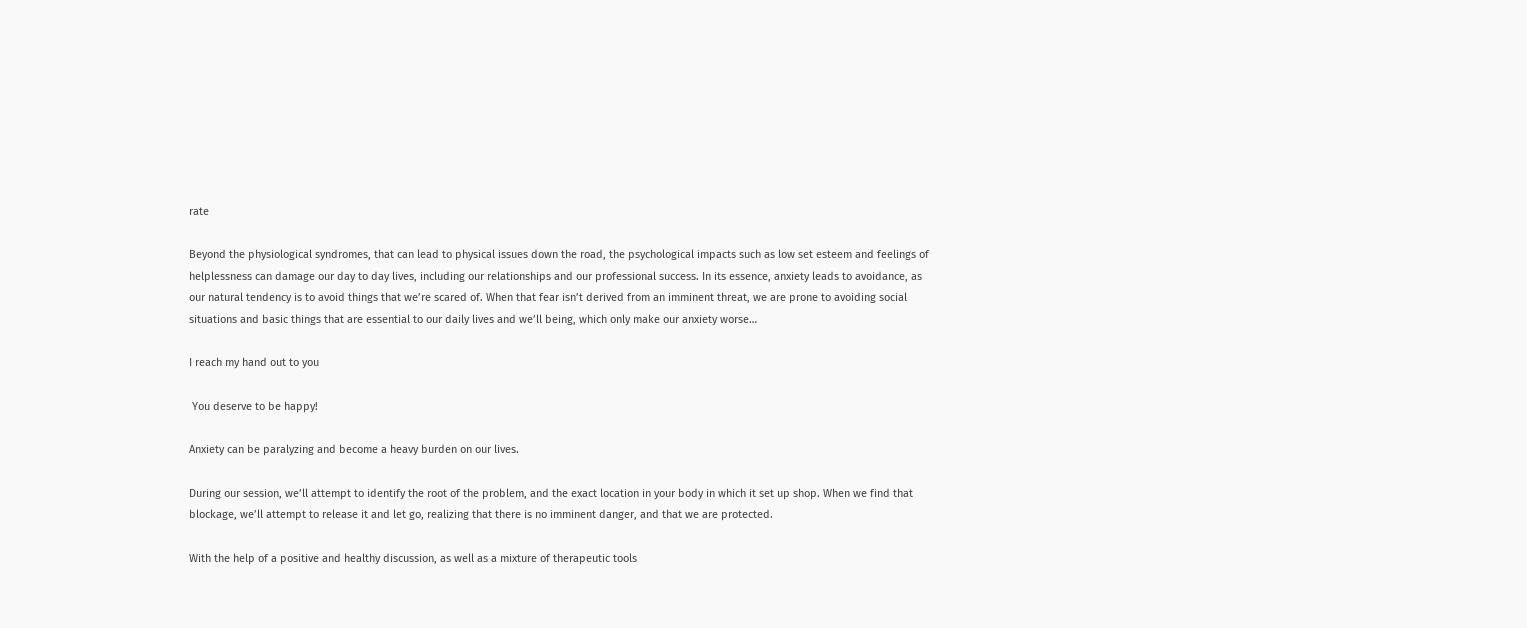rate

Beyond the physiological syndromes, that can lead to physical issues down the road, the psychological impacts such as low set esteem and feelings of helplessness can damage our day to day lives, including our relationships and our professional success. In its essence, anxiety leads to avoidance, as our natural tendency is to avoid things that we’re scared of. When that fear isn’t derived from an imminent threat, we are prone to avoiding social situations and basic things that are essential to our daily lives and we’ll being, which only make our anxiety worse…

I reach my hand out to you

 You deserve to be happy!

Anxiety can be paralyzing and become a heavy burden on our lives.

During our session, we’ll attempt to identify the root of the problem, and the exact location in your body in which it set up shop. When we find that blockage, we’ll attempt to release it and let go, realizing that there is no imminent danger, and that we are protected.

With the help of a positive and healthy discussion, as well as a mixture of therapeutic tools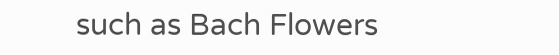such as Bach Flowers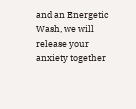and an Energetic Wash, we will release your anxiety together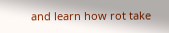and learn how rot take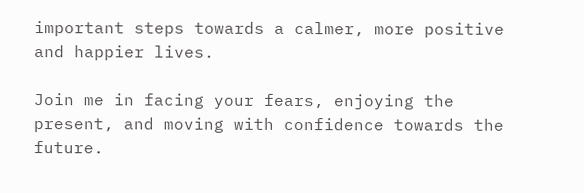important steps towards a calmer, more positive and happier lives.

Join me in facing your fears, enjoying the present, and moving with confidence towards the future.